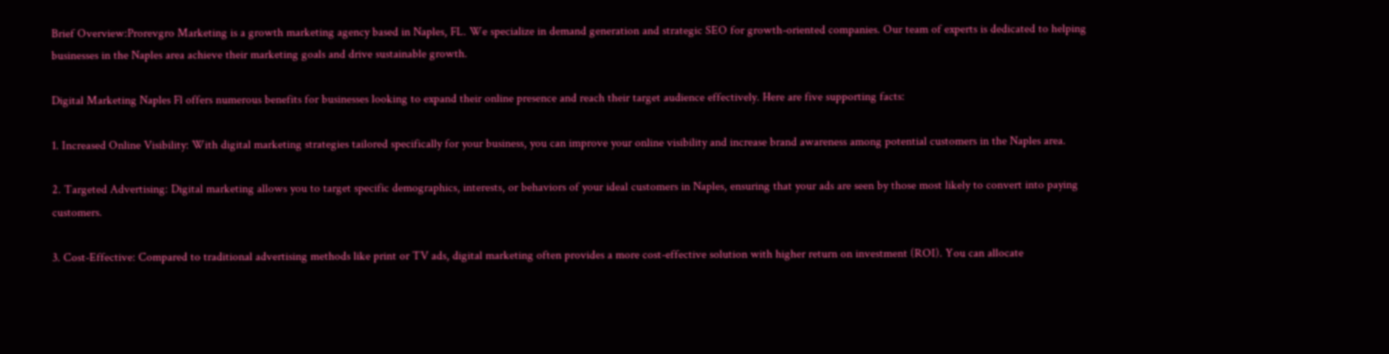Brief Overview:Prorevgro Marketing is a growth marketing agency based in Naples, FL. We specialize in demand generation and strategic SEO for growth-oriented companies. Our team of experts is dedicated to helping businesses in the Naples area achieve their marketing goals and drive sustainable growth.

Digital Marketing Naples Fl offers numerous benefits for businesses looking to expand their online presence and reach their target audience effectively. Here are five supporting facts:

1. Increased Online Visibility: With digital marketing strategies tailored specifically for your business, you can improve your online visibility and increase brand awareness among potential customers in the Naples area.

2. Targeted Advertising: Digital marketing allows you to target specific demographics, interests, or behaviors of your ideal customers in Naples, ensuring that your ads are seen by those most likely to convert into paying customers.

3. Cost-Effective: Compared to traditional advertising methods like print or TV ads, digital marketing often provides a more cost-effective solution with higher return on investment (ROI). You can allocate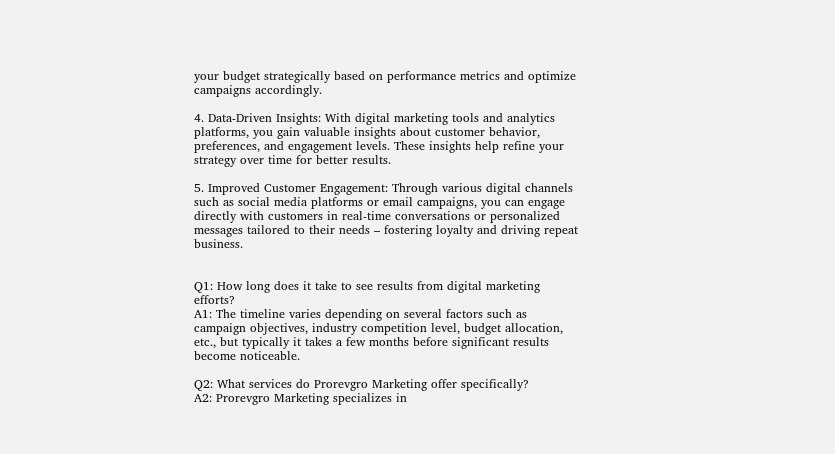your budget strategically based on performance metrics and optimize campaigns accordingly.

4. Data-Driven Insights: With digital marketing tools and analytics platforms, you gain valuable insights about customer behavior, preferences, and engagement levels. These insights help refine your strategy over time for better results.

5. Improved Customer Engagement: Through various digital channels such as social media platforms or email campaigns, you can engage directly with customers in real-time conversations or personalized messages tailored to their needs – fostering loyalty and driving repeat business.


Q1: How long does it take to see results from digital marketing efforts?
A1: The timeline varies depending on several factors such as campaign objectives, industry competition level, budget allocation, etc., but typically it takes a few months before significant results become noticeable.

Q2: What services do Prorevgro Marketing offer specifically?
A2: Prorevgro Marketing specializes in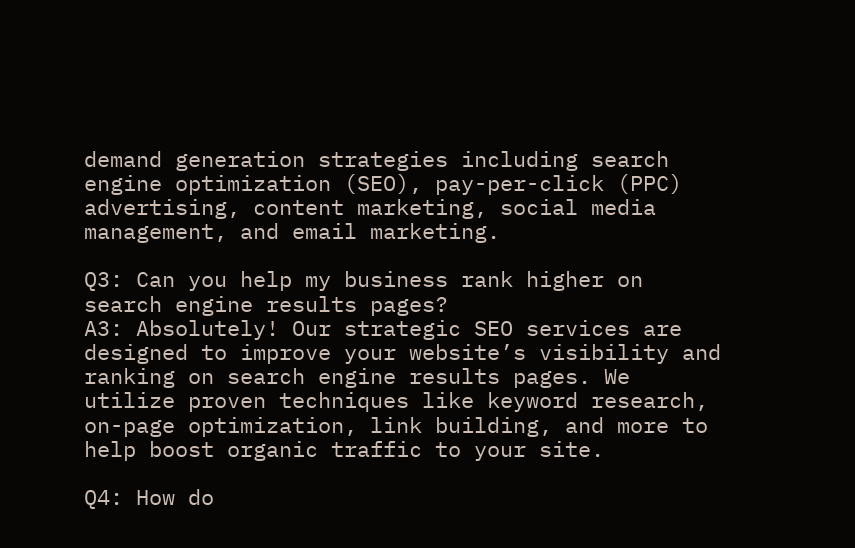demand generation strategies including search engine optimization (SEO), pay-per-click (PPC) advertising, content marketing, social media management, and email marketing.

Q3: Can you help my business rank higher on search engine results pages?
A3: Absolutely! Our strategic SEO services are designed to improve your website’s visibility and ranking on search engine results pages. We utilize proven techniques like keyword research, on-page optimization, link building, and more to help boost organic traffic to your site.

Q4: How do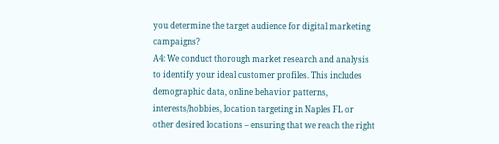you determine the target audience for digital marketing campaigns?
A4: We conduct thorough market research and analysis to identify your ideal customer profiles. This includes demographic data, online behavior patterns, interests/hobbies, location targeting in Naples FL or other desired locations – ensuring that we reach the right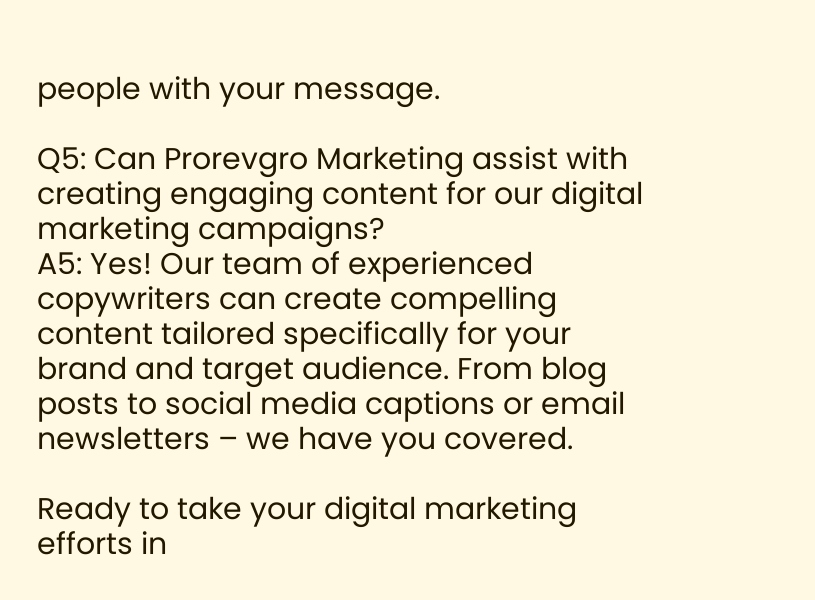people with your message.

Q5: Can Prorevgro Marketing assist with creating engaging content for our digital marketing campaigns?
A5: Yes! Our team of experienced copywriters can create compelling content tailored specifically for your brand and target audience. From blog posts to social media captions or email newsletters – we have you covered.

Ready to take your digital marketing efforts in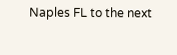Naples FL to the next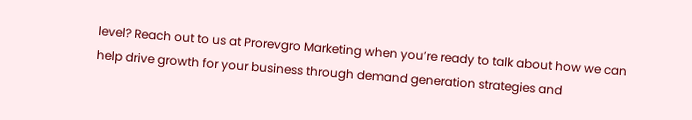level? Reach out to us at Prorevgro Marketing when you’re ready to talk about how we can help drive growth for your business through demand generation strategies and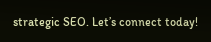strategic SEO. Let’s connect today!